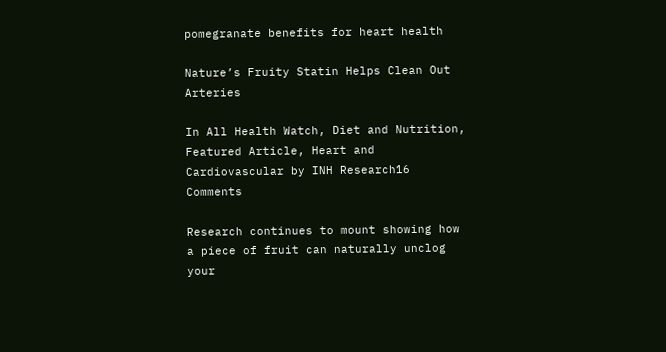pomegranate benefits for heart health

Nature’s Fruity Statin Helps Clean Out Arteries

In All Health Watch, Diet and Nutrition, Featured Article, Heart and Cardiovascular by INH Research16 Comments

Research continues to mount showing how a piece of fruit can naturally unclog your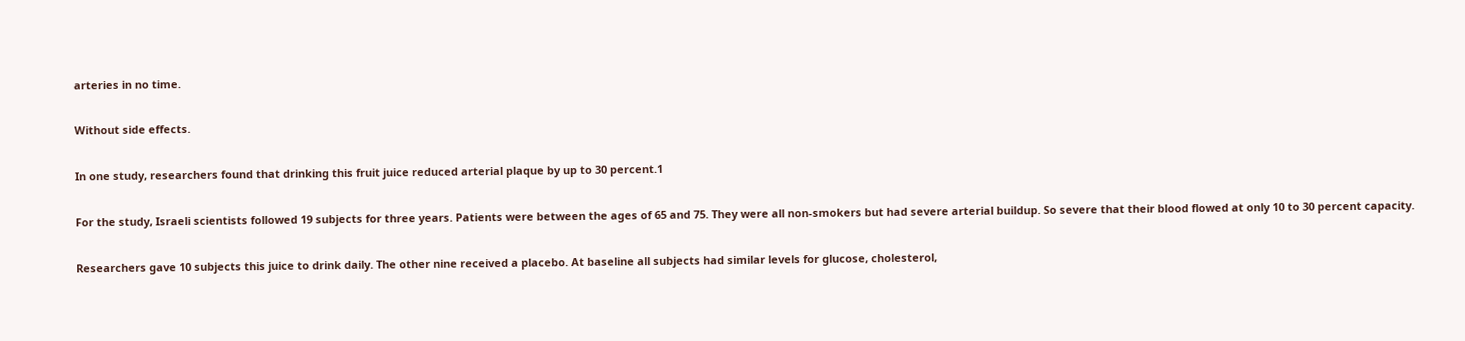arteries in no time.

Without side effects.

In one study, researchers found that drinking this fruit juice reduced arterial plaque by up to 30 percent.1

For the study, Israeli scientists followed 19 subjects for three years. Patients were between the ages of 65 and 75. They were all non-smokers but had severe arterial buildup. So severe that their blood flowed at only 10 to 30 percent capacity.

Researchers gave 10 subjects this juice to drink daily. The other nine received a placebo. At baseline all subjects had similar levels for glucose, cholesterol,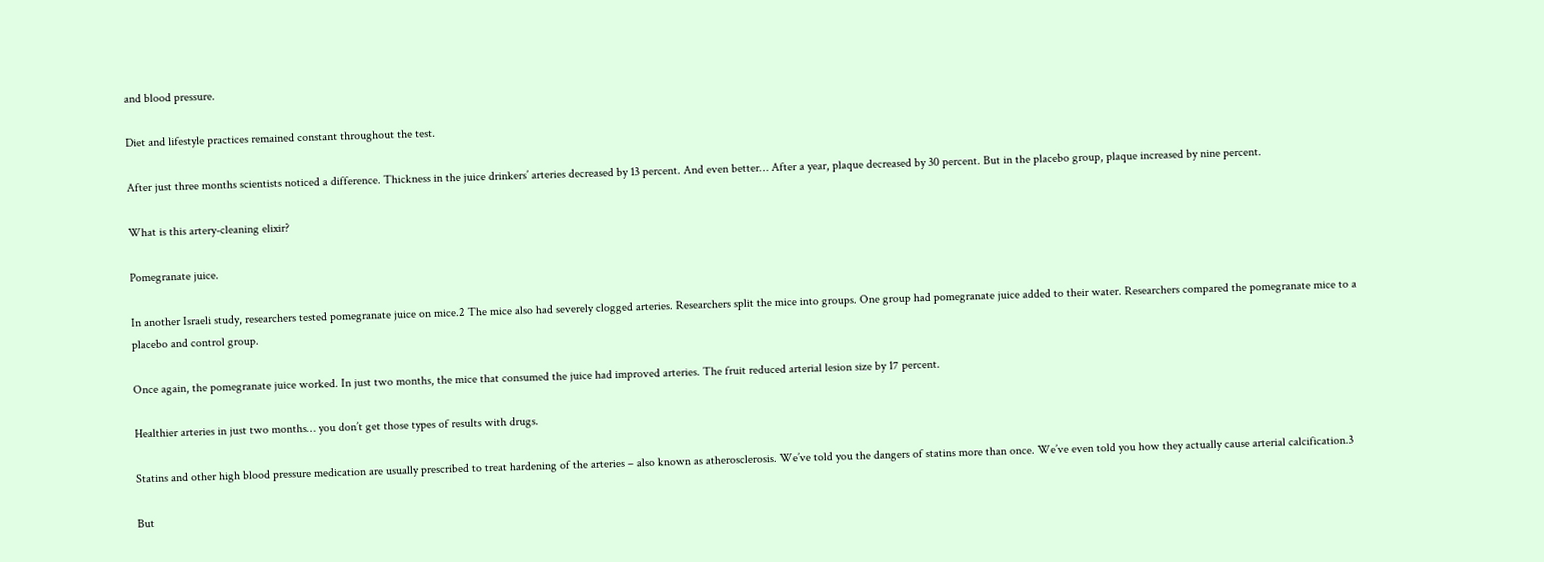and blood pressure.

Diet and lifestyle practices remained constant throughout the test.

After just three months scientists noticed a difference. Thickness in the juice drinkers’ arteries decreased by 13 percent. And even better… After a year, plaque decreased by 30 percent. But in the placebo group, plaque increased by nine percent.

What is this artery-cleaning elixir?

Pomegranate juice.

In another Israeli study, researchers tested pomegranate juice on mice.2 The mice also had severely clogged arteries. Researchers split the mice into groups. One group had pomegranate juice added to their water. Researchers compared the pomegranate mice to a placebo and control group.

Once again, the pomegranate juice worked. In just two months, the mice that consumed the juice had improved arteries. The fruit reduced arterial lesion size by 17 percent.

Healthier arteries in just two months… you don’t get those types of results with drugs.

Statins and other high blood pressure medication are usually prescribed to treat hardening of the arteries – also known as atherosclerosis. We’ve told you the dangers of statins more than once. We’ve even told you how they actually cause arterial calcification.3

But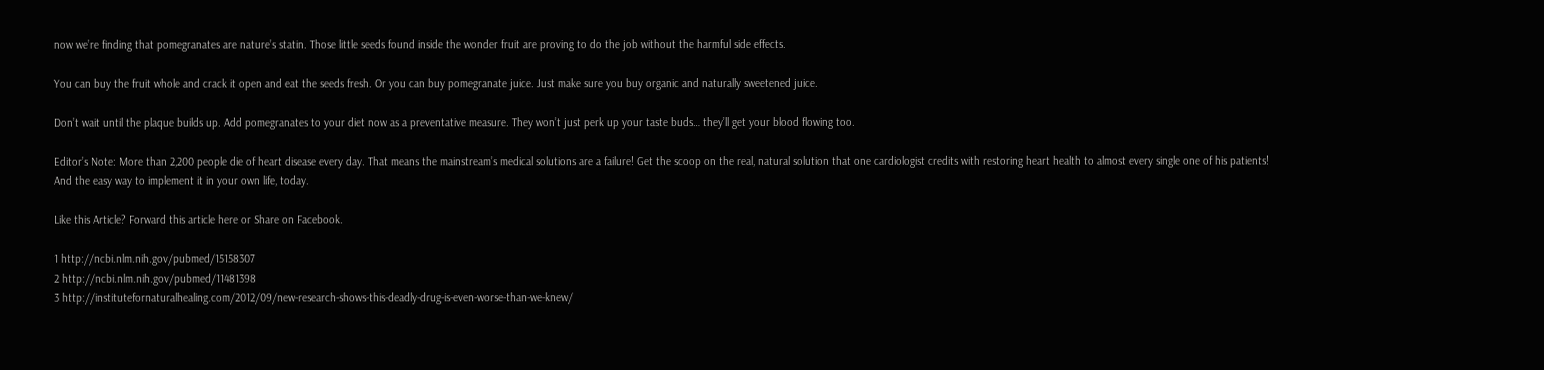now we’re finding that pomegranates are nature’s statin. Those little seeds found inside the wonder fruit are proving to do the job without the harmful side effects.

You can buy the fruit whole and crack it open and eat the seeds fresh. Or you can buy pomegranate juice. Just make sure you buy organic and naturally sweetened juice.

Don’t wait until the plaque builds up. Add pomegranates to your diet now as a preventative measure. They won’t just perk up your taste buds… they’ll get your blood flowing too.

Editor’s Note: More than 2,200 people die of heart disease every day. That means the mainstream’s medical solutions are a failure! Get the scoop on the real, natural solution that one cardiologist credits with restoring heart health to almost every single one of his patients! And the easy way to implement it in your own life, today.

Like this Article? Forward this article here or Share on Facebook.

1 http://ncbi.nlm.nih.gov/pubmed/15158307
2 http://ncbi.nlm.nih.gov/pubmed/11481398
3 http://institutefornaturalhealing.com/2012/09/new-research-shows-this-deadly-drug-is-even-worse-than-we-knew/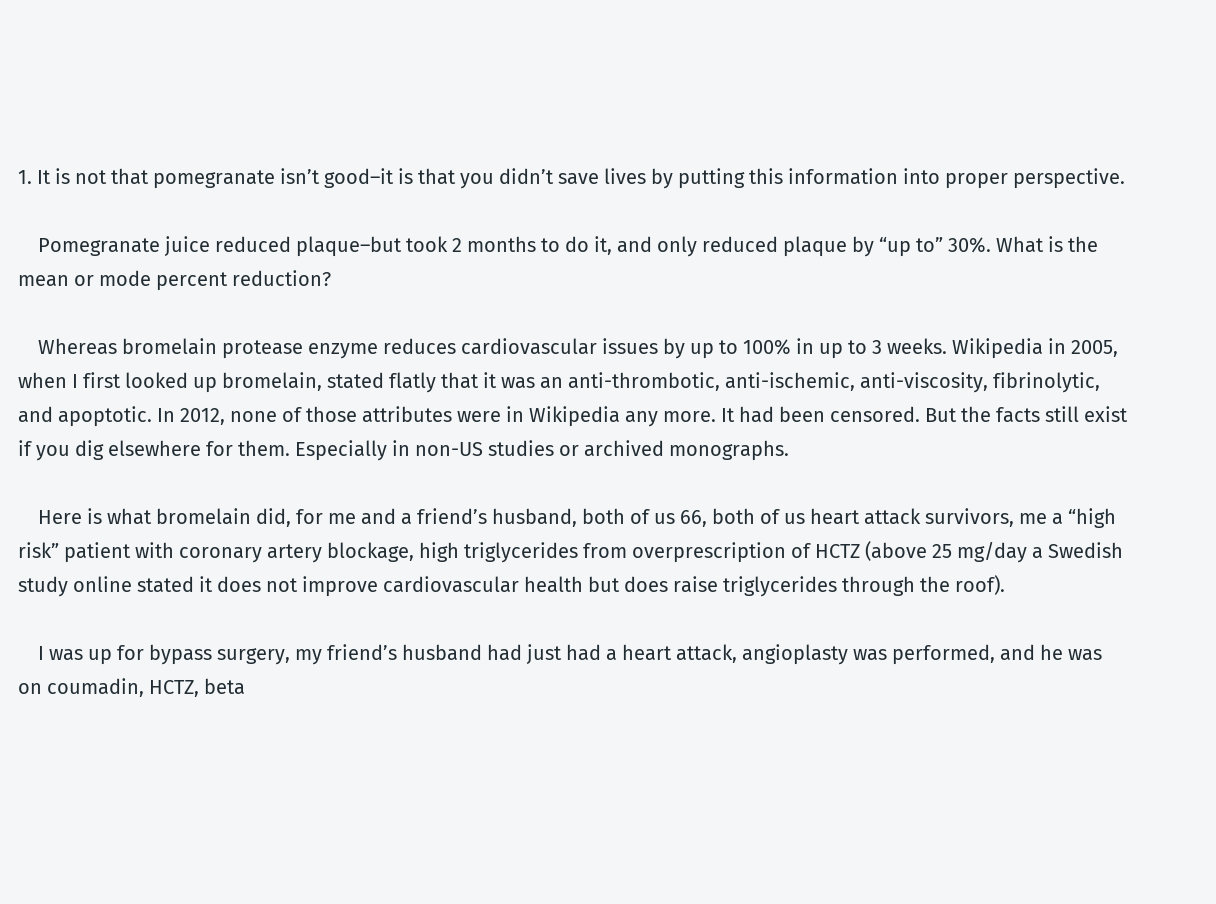1. It is not that pomegranate isn’t good–it is that you didn’t save lives by putting this information into proper perspective.

    Pomegranate juice reduced plaque–but took 2 months to do it, and only reduced plaque by “up to” 30%. What is the mean or mode percent reduction?

    Whereas bromelain protease enzyme reduces cardiovascular issues by up to 100% in up to 3 weeks. Wikipedia in 2005, when I first looked up bromelain, stated flatly that it was an anti-thrombotic, anti-ischemic, anti-viscosity, fibrinolytic, and apoptotic. In 2012, none of those attributes were in Wikipedia any more. It had been censored. But the facts still exist if you dig elsewhere for them. Especially in non-US studies or archived monographs.

    Here is what bromelain did, for me and a friend’s husband, both of us 66, both of us heart attack survivors, me a “high risk” patient with coronary artery blockage, high triglycerides from overprescription of HCTZ (above 25 mg/day a Swedish study online stated it does not improve cardiovascular health but does raise triglycerides through the roof).

    I was up for bypass surgery, my friend’s husband had just had a heart attack, angioplasty was performed, and he was on coumadin, HCTZ, beta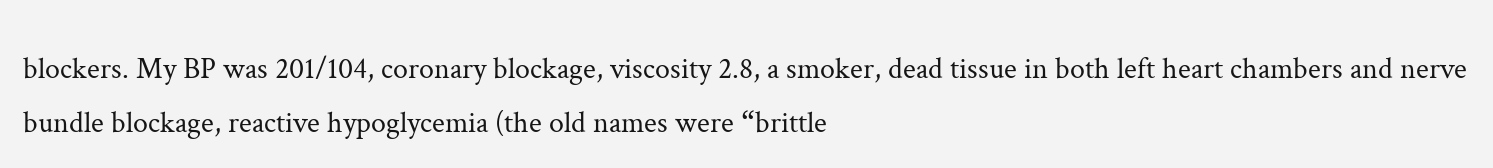blockers. My BP was 201/104, coronary blockage, viscosity 2.8, a smoker, dead tissue in both left heart chambers and nerve bundle blockage, reactive hypoglycemia (the old names were “brittle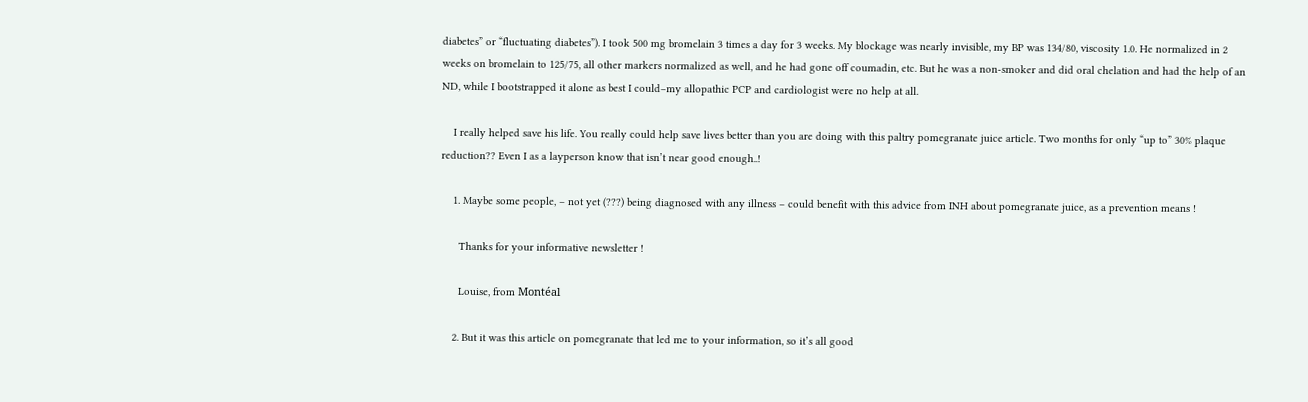diabetes” or “fluctuating diabetes”). I took 500 mg bromelain 3 times a day for 3 weeks. My blockage was nearly invisible, my BP was 134/80, viscosity 1.0. He normalized in 2 weeks on bromelain to 125/75, all other markers normalized as well, and he had gone off coumadin, etc. But he was a non-smoker and did oral chelation and had the help of an ND, while I bootstrapped it alone as best I could–my allopathic PCP and cardiologist were no help at all.

    I really helped save his life. You really could help save lives better than you are doing with this paltry pomegranate juice article. Two months for only “up to” 30% plaque reduction?? Even I as a layperson know that isn’t near good enough..!

    1. Maybe some people, – not yet (???) being diagnosed with any illness – could benefit with this advice from INH about pomegranate juice, as a prevention means !

      Thanks for your informative newsletter !

      Louise, from Montéal

    2. But it was this article on pomegranate that led me to your information, so it’s all good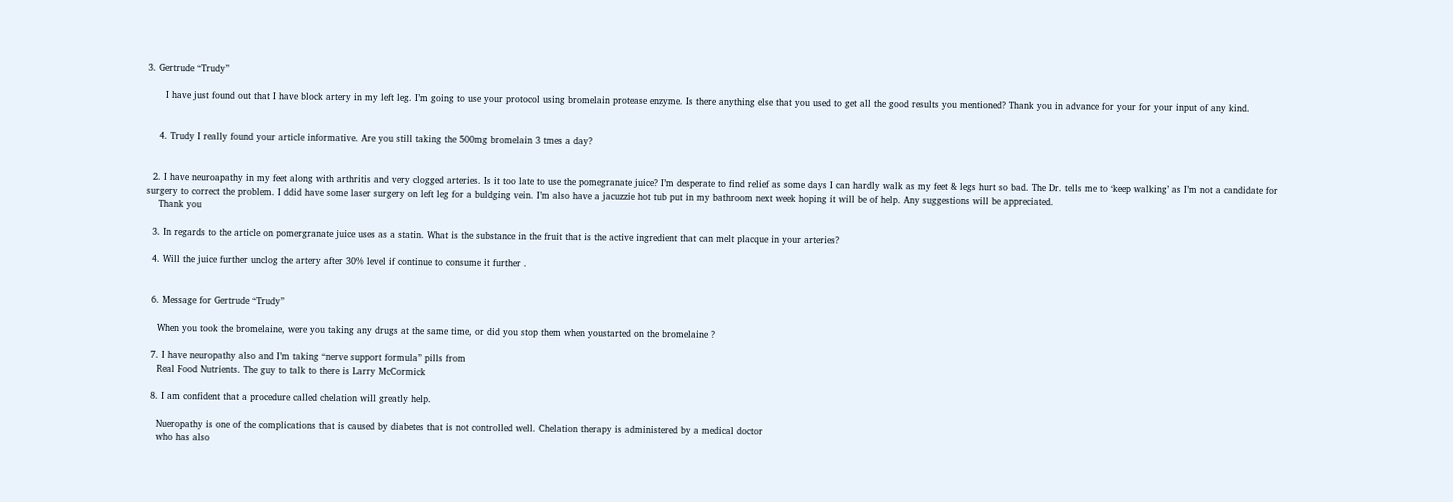3. Gertrude “Trudy”

      I have just found out that I have block artery in my left leg. I’m going to use your protocol using bromelain protease enzyme. Is there anything else that you used to get all the good results you mentioned? Thank you in advance for your for your input of any kind.


    4. Trudy I really found your article informative. Are you still taking the 500mg bromelain 3 tmes a day?


  2. I have neuroapathy in my feet along with arthritis and very clogged arteries. Is it too late to use the pomegranate juice? I’m desperate to find relief as some days I can hardly walk as my feet & legs hurt so bad. The Dr. tells me to ‘keep walking’ as I’m not a candidate for surgery to correct the problem. I ddid have some laser surgery on left leg for a buldging vein. I’m also have a jacuzzie hot tub put in my bathroom next week hoping it will be of help. Any suggestions will be appreciated.
    Thank you

  3. In regards to the article on pomergranate juice uses as a statin. What is the substance in the fruit that is the active ingredient that can melt placque in your arteries?

  4. Will the juice further unclog the artery after 30% level if continue to consume it further .


  6. Message for Gertrude “Trudy”

    When you took the bromelaine, were you taking any drugs at the same time, or did you stop them when youstarted on the bromelaine ?

  7. I have neuropathy also and I’m taking “nerve support formula” pills from
    Real Food Nutrients. The guy to talk to there is Larry McCormick

  8. I am confident that a procedure called chelation will greatly help.

    Nueropathy is one of the complications that is caused by diabetes that is not controlled well. Chelation therapy is administered by a medical doctor
    who has also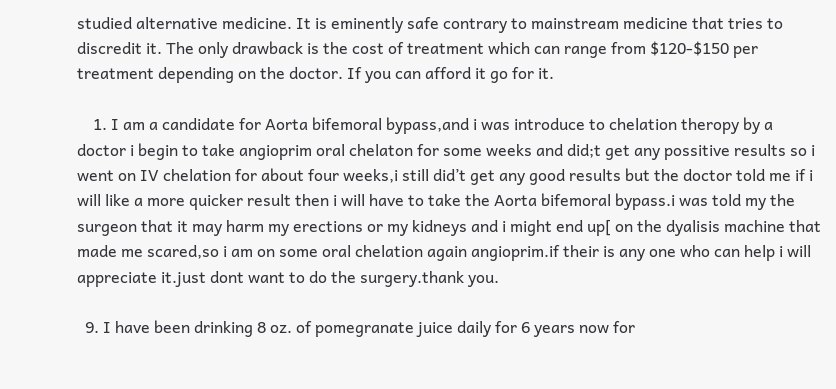studied alternative medicine. It is eminently safe contrary to mainstream medicine that tries to discredit it. The only drawback is the cost of treatment which can range from $120-$150 per treatment depending on the doctor. If you can afford it go for it.

    1. I am a candidate for Aorta bifemoral bypass,and i was introduce to chelation theropy by a doctor i begin to take angioprim oral chelaton for some weeks and did;t get any possitive results so i went on IV chelation for about four weeks,i still did’t get any good results but the doctor told me if i will like a more quicker result then i will have to take the Aorta bifemoral bypass.i was told my the surgeon that it may harm my erections or my kidneys and i might end up[ on the dyalisis machine that made me scared,so i am on some oral chelation again angioprim.if their is any one who can help i will appreciate it.just dont want to do the surgery.thank you.

  9. I have been drinking 8 oz. of pomegranate juice daily for 6 years now for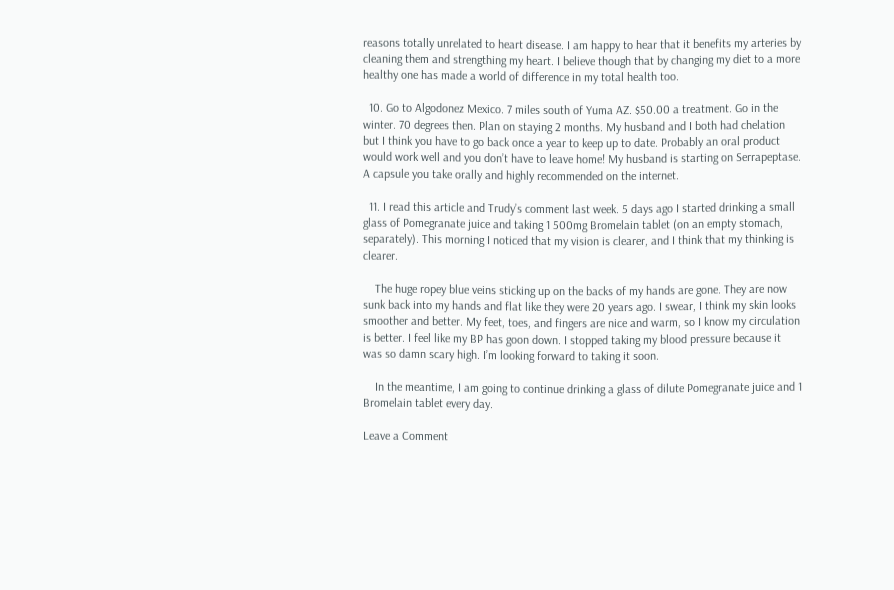reasons totally unrelated to heart disease. I am happy to hear that it benefits my arteries by cleaning them and strengthing my heart. I believe though that by changing my diet to a more healthy one has made a world of difference in my total health too.

  10. Go to Algodonez Mexico. 7 miles south of Yuma AZ. $50.00 a treatment. Go in the winter. 70 degrees then. Plan on staying 2 months. My husband and I both had chelation but I think you have to go back once a year to keep up to date. Probably an oral product would work well and you don’t have to leave home! My husband is starting on Serrapeptase. A capsule you take orally and highly recommended on the internet.

  11. I read this article and Trudy’s comment last week. 5 days ago I started drinking a small glass of Pomegranate juice and taking 1 500mg Bromelain tablet (on an empty stomach, separately). This morning I noticed that my vision is clearer, and I think that my thinking is clearer.

    The huge ropey blue veins sticking up on the backs of my hands are gone. They are now sunk back into my hands and flat like they were 20 years ago. I swear, I think my skin looks smoother and better. My feet, toes, and fingers are nice and warm, so I know my circulation is better. I feel like my BP has goon down. I stopped taking my blood pressure because it was so damn scary high. I’m looking forward to taking it soon.

    In the meantime, I am going to continue drinking a glass of dilute Pomegranate juice and 1 Bromelain tablet every day.

Leave a Comment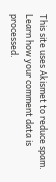This site uses Akismet to reduce spam. Learn how your comment data is processed.